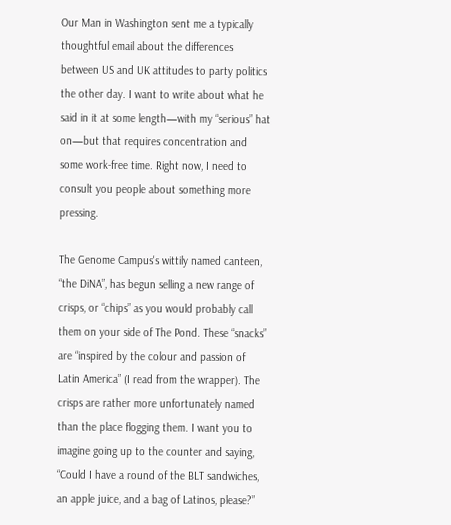Our Man in Washington sent me a typically thoughtful email about the differences between US and UK attitudes to party politics the other day. I want to write about what he said in it at some length—with my “serious” hat on—but that requires concentration and some work-free time. Right now, I need to consult you people about something more pressing.

The Genome Campus's wittily named canteen, “the DiNA”, has begun selling a new range of crisps, or “chips” as you would probably call them on your side of The Pond. These “snacks” are “inspired by the colour and passion of Latin America” (I read from the wrapper). The crisps are rather more unfortunately named than the place flogging them. I want you to imagine going up to the counter and saying, “Could I have a round of the BLT sandwiches, an apple juice, and a bag of Latinos, please?”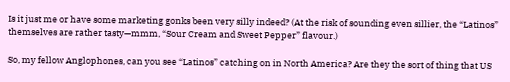Is it just me or have some marketing gonks been very silly indeed? (At the risk of sounding even sillier, the “Latinos” themselves are rather tasty—mmm, “Sour Cream and Sweet Pepper” flavour.)

So, my fellow Anglophones, can you see “Latinos” catching on in North America? Are they the sort of thing that US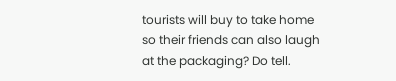tourists will buy to take home so their friends can also laugh at the packaging? Do tell.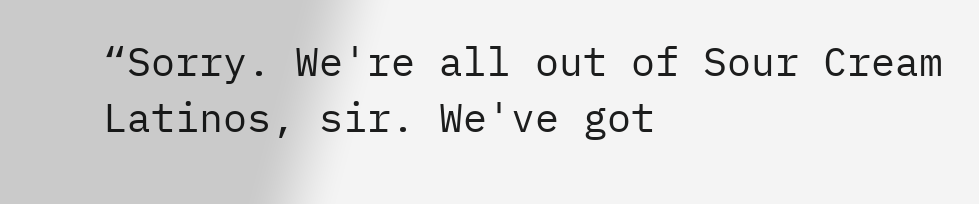“Sorry. We're all out of Sour Cream Latinos, sir. We've got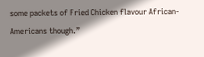some packets of Fried Chicken flavour African-Americans though.”